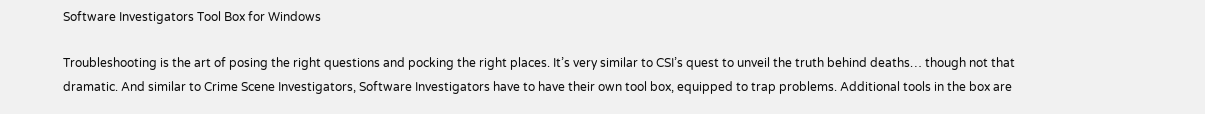Software Investigators Tool Box for Windows

Troubleshooting is the art of posing the right questions and pocking the right places. It’s very similar to CSI’s quest to unveil the truth behind deaths… though not that dramatic. And similar to Crime Scene Investigators, Software Investigators have to have their own tool box, equipped to trap problems. Additional tools in the box are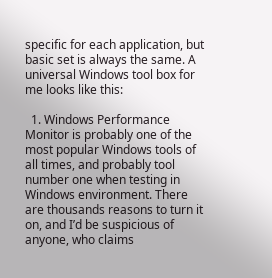specific for each application, but basic set is always the same. A universal Windows tool box for me looks like this:

  1. Windows Performance Monitor is probably one of the most popular Windows tools of all times, and probably tool number one when testing in Windows environment. There are thousands reasons to turn it on, and I’d be suspicious of anyone, who claims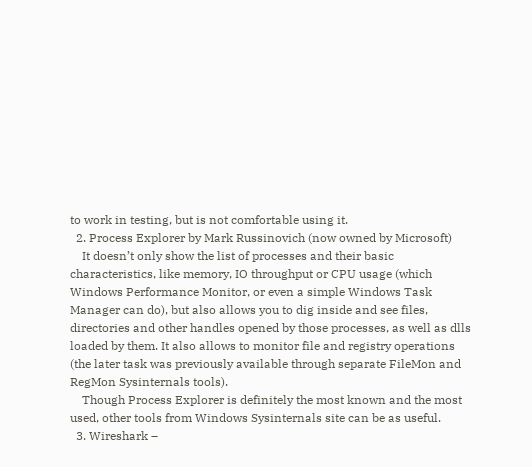to work in testing, but is not comfortable using it.
  2. Process Explorer by Mark Russinovich (now owned by Microsoft)
    It doesn’t only show the list of processes and their basic characteristics, like memory, IO throughput or CPU usage (which Windows Performance Monitor, or even a simple Windows Task Manager can do), but also allows you to dig inside and see files, directories and other handles opened by those processes, as well as dlls loaded by them. It also allows to monitor file and registry operations (the later task was previously available through separate FileMon and RegMon Sysinternals tools).
    Though Process Explorer is definitely the most known and the most used, other tools from Windows Sysinternals site can be as useful.
  3. Wireshark –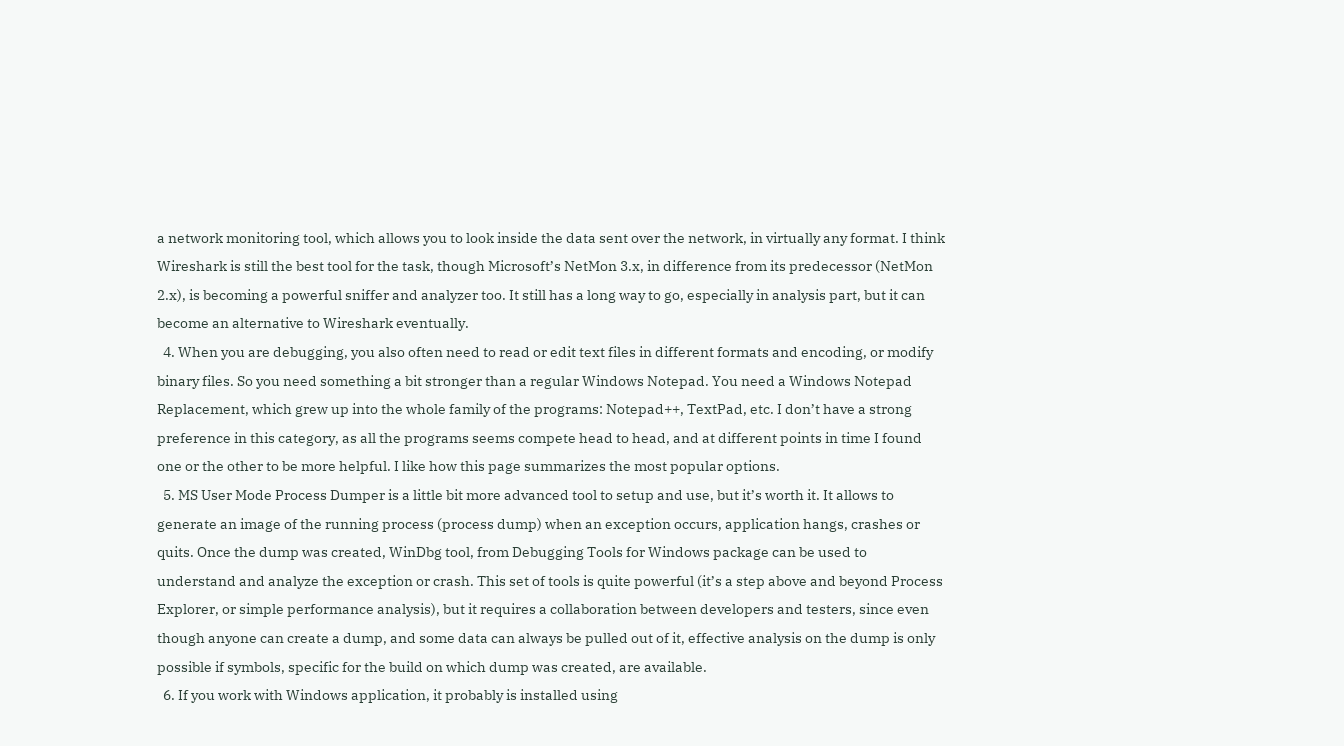a network monitoring tool, which allows you to look inside the data sent over the network, in virtually any format. I think Wireshark is still the best tool for the task, though Microsoft’s NetMon 3.x, in difference from its predecessor (NetMon 2.x), is becoming a powerful sniffer and analyzer too. It still has a long way to go, especially in analysis part, but it can become an alternative to Wireshark eventually.
  4. When you are debugging, you also often need to read or edit text files in different formats and encoding, or modify binary files. So you need something a bit stronger than a regular Windows Notepad. You need a Windows Notepad Replacement, which grew up into the whole family of the programs: Notepad++, TextPad, etc. I don’t have a strong preference in this category, as all the programs seems compete head to head, and at different points in time I found one or the other to be more helpful. I like how this page summarizes the most popular options.
  5. MS User Mode Process Dumper is a little bit more advanced tool to setup and use, but it’s worth it. It allows to generate an image of the running process (process dump) when an exception occurs, application hangs, crashes or quits. Once the dump was created, WinDbg tool, from Debugging Tools for Windows package can be used to understand and analyze the exception or crash. This set of tools is quite powerful (it’s a step above and beyond Process Explorer, or simple performance analysis), but it requires a collaboration between developers and testers, since even though anyone can create a dump, and some data can always be pulled out of it, effective analysis on the dump is only possible if symbols, specific for the build on which dump was created, are available.
  6. If you work with Windows application, it probably is installed using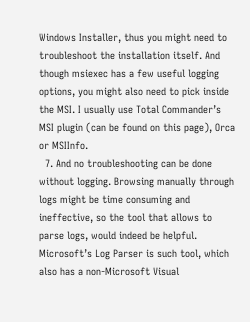Windows Installer, thus you might need to troubleshoot the installation itself. And though msiexec has a few useful logging options, you might also need to pick inside the MSI. I usually use Total Commander’s MSI plugin (can be found on this page), Orca or MSIInfo.
  7. And no troubleshooting can be done without logging. Browsing manually through logs might be time consuming and ineffective, so the tool that allows to parse logs, would indeed be helpful. Microsoft’s Log Parser is such tool, which also has a non-Microsoft Visual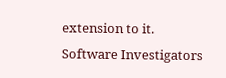extension to it.
Software Investigators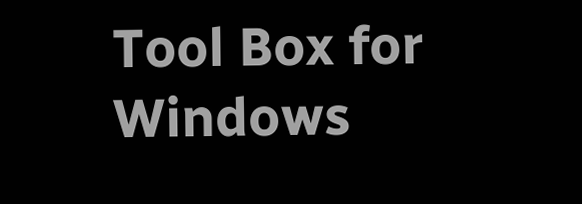Tool Box for Windows